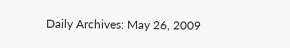Daily Archives: May 26, 2009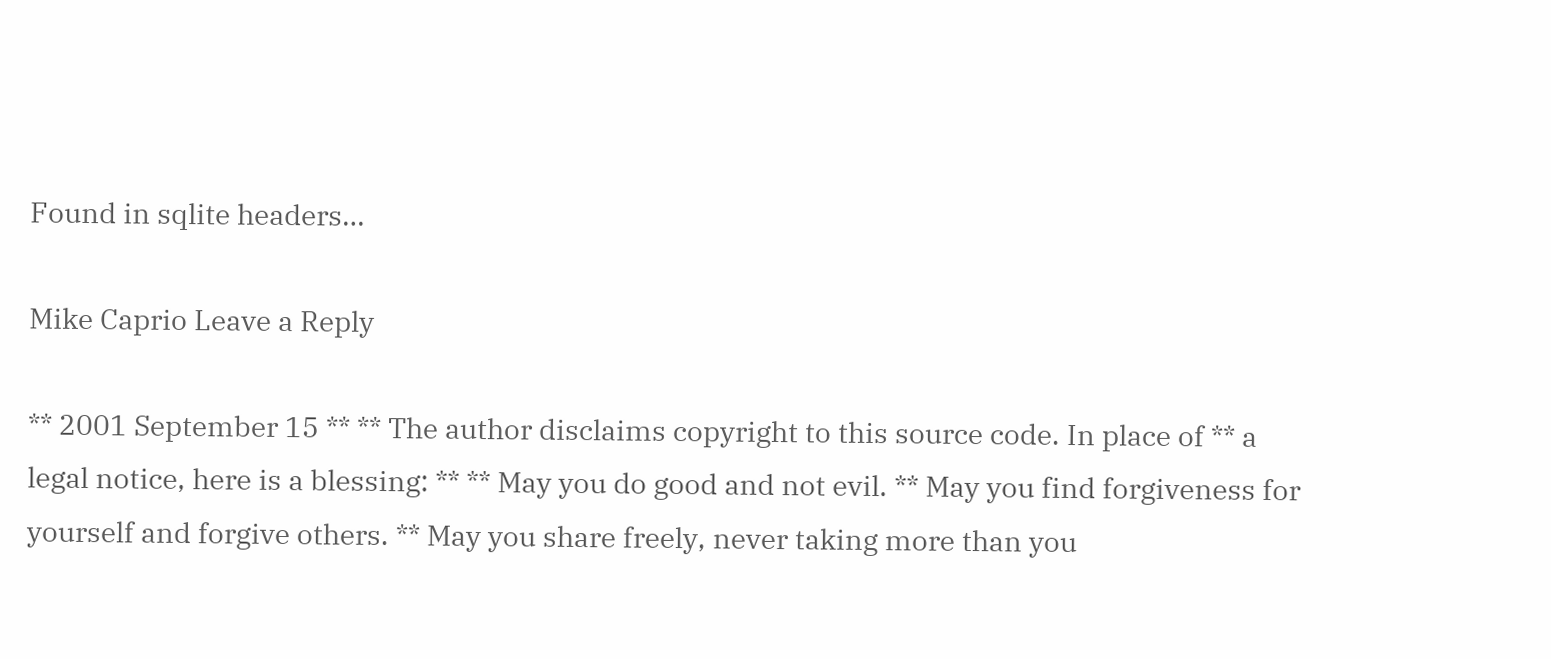Found in sqlite headers…

Mike Caprio Leave a Reply

** 2001 September 15 ** ** The author disclaims copyright to this source code. In place of ** a legal notice, here is a blessing: ** ** May you do good and not evil. ** May you find forgiveness for yourself and forgive others. ** May you share freely, never taking more than you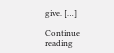give. […]

Continue reading